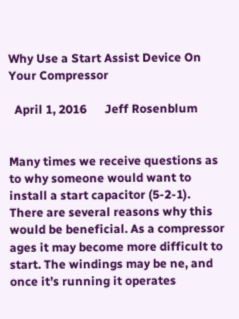Why Use a Start Assist Device On Your Compressor

  April 1, 2016      Jeff Rosenblum


Many times we receive questions as to why someone would want to install a start capacitor (5-2-1). There are several reasons why this would be beneficial. As a compressor ages it may become more difficult to start. The windings may be ne, and once it’s running it operates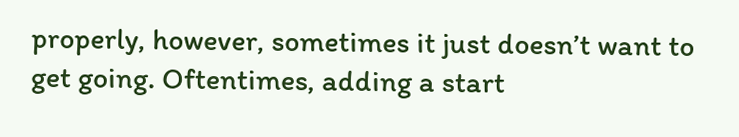properly, however, sometimes it just doesn’t want to get going. Oftentimes, adding a start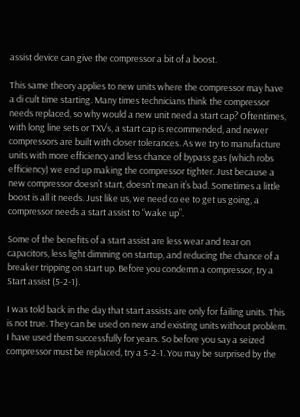assist device can give the compressor a bit of a boost.

This same theory applies to new units where the compressor may have a di cult time starting. Many times technicians think the compressor needs replaced, so why would a new unit need a start cap? Oftentimes, with long line sets or TXV’s, a start cap is recommended, and newer compressors are built with closer tolerances. As we try to manufacture units with more efficiency and less chance of bypass gas (which robs efficiency) we end up making the compressor tighter. Just because a new compressor doesn’t start, doesn’t mean it’s bad. Sometimes a little boost is all it needs. Just like us, we need co ee to get us going, a compressor needs a start assist to “wake up”.

Some of the benefits of a start assist are less wear and tear on capacitors, less light dimming on startup, and reducing the chance of a breaker tripping on start up. Before you condemn a compressor, try a Start assist (5-2-1).

I was told back in the day that start assists are only for failing units. This is not true. They can be used on new and existing units without problem. I have used them successfully for years. So before you say a seized compressor must be replaced, try a 5-2-1. You may be surprised by the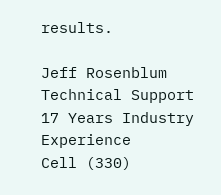results.

Jeff Rosenblum
Technical Support
17 Years Industry Experience
Cell (330)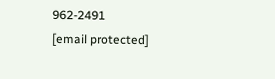962-2491
[email protected]